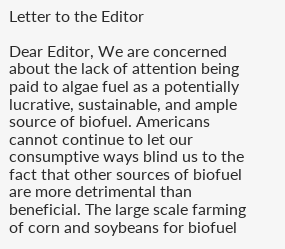Letter to the Editor

Dear Editor, We are concerned about the lack of attention being paid to algae fuel as a potentially lucrative, sustainable, and ample source of biofuel. Americans cannot continue to let our consumptive ways blind us to the fact that other sources of biofuel are more detrimental than beneficial. The large scale farming of corn and soybeans for biofuel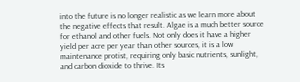into the future is no longer realistic as we learn more about the negative effects that result. Algae is a much better source for ethanol and other fuels. Not only does it have a higher yield per acre per year than other sources, it is a low maintenance protist, requiring only basic nutrients, sunlight, and carbon dioxide to thrive. Its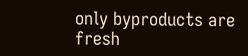only byproducts are fresh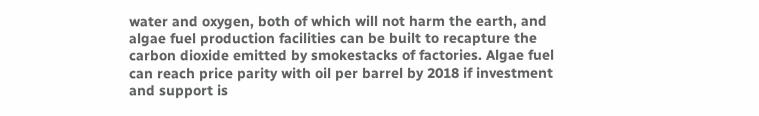water and oxygen, both of which will not harm the earth, and algae fuel production facilities can be built to recapture the carbon dioxide emitted by smokestacks of factories. Algae fuel can reach price parity with oil per barrel by 2018 if investment and support is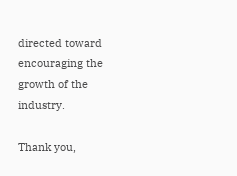directed toward encouraging the growth of the industry.

Thank you,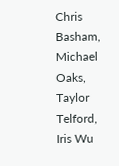Chris Basham, Michael Oaks, Taylor Telford, Iris Wu